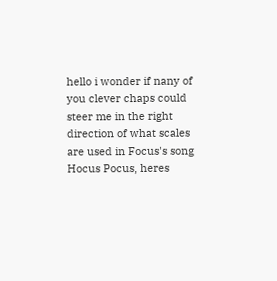hello i wonder if nany of you clever chaps could steer me in the right direction of what scales are used in Focus's song Hocus Pocus, heres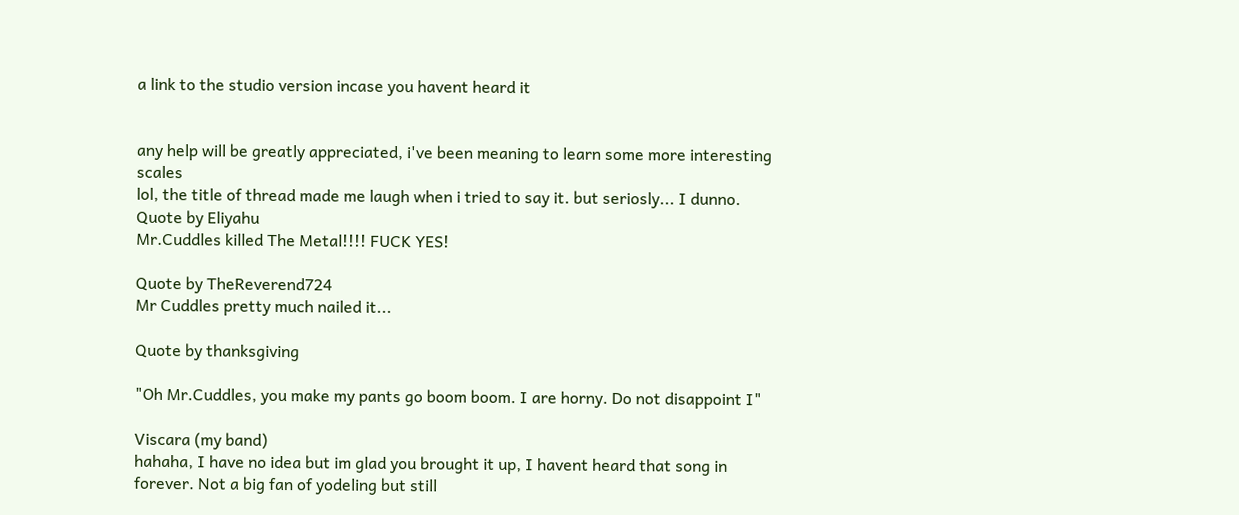a link to the studio version incase you havent heard it


any help will be greatly appreciated, i've been meaning to learn some more interesting scales
lol, the title of thread made me laugh when i tried to say it. but seriosly... I dunno.
Quote by Eliyahu
Mr.Cuddles killed The Metal!!!! FUCK YES!

Quote by TheReverend724
Mr Cuddles pretty much nailed it...

Quote by thanksgiving

"Oh Mr.Cuddles, you make my pants go boom boom. I are horny. Do not disappoint I"

Viscara (my band)
hahaha, I have no idea but im glad you brought it up, I havent heard that song in forever. Not a big fan of yodeling but still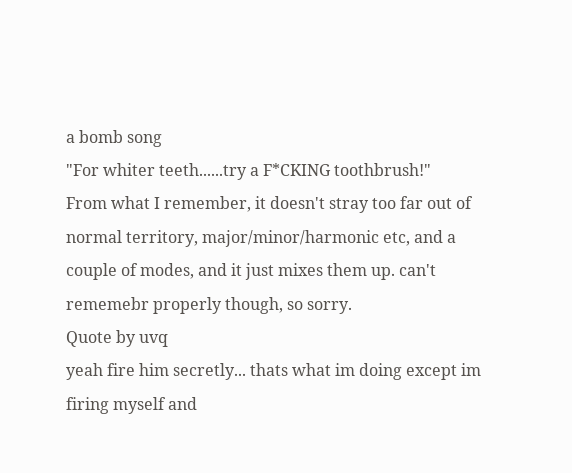a bomb song
"For whiter teeth......try a F*CKING toothbrush!"
From what I remember, it doesn't stray too far out of normal territory, major/minor/harmonic etc, and a couple of modes, and it just mixes them up. can't rememebr properly though, so sorry.
Quote by uvq
yeah fire him secretly... thats what im doing except im firing myself and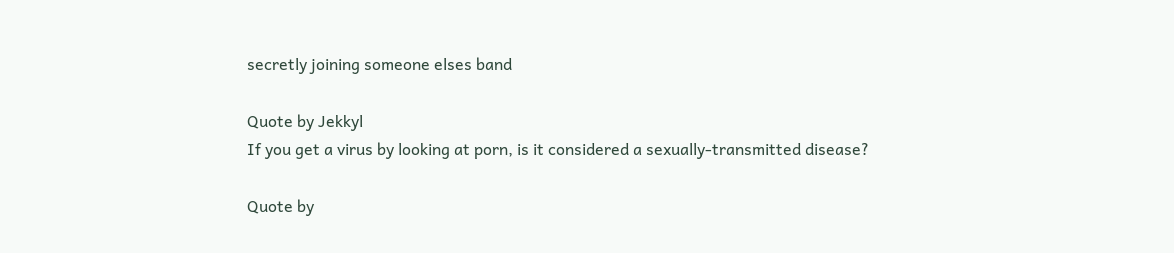secretly joining someone elses band

Quote by Jekkyl
If you get a virus by looking at porn, is it considered a sexually-transmitted disease?

Quote by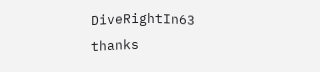DiveRightIn63
thanks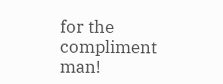for the compliment man!